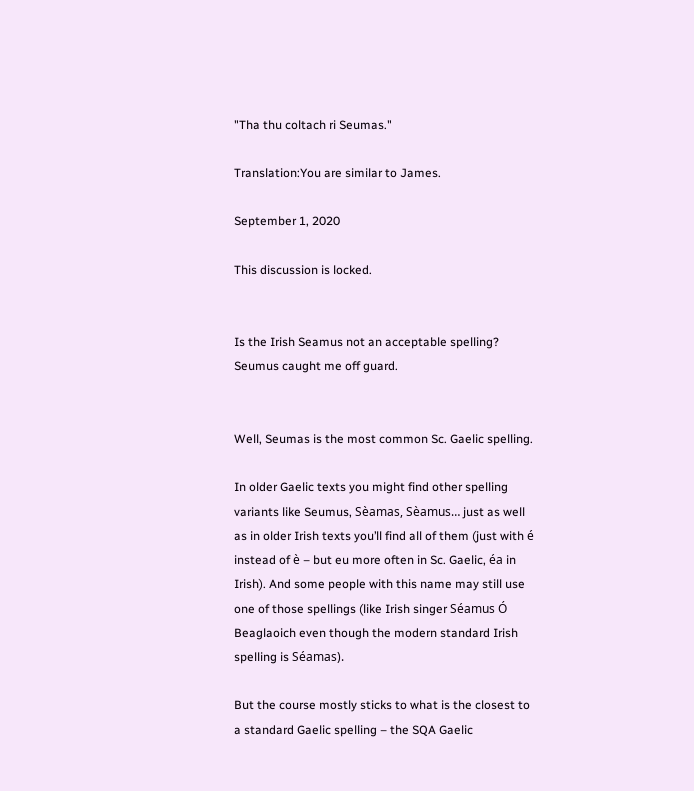"Tha thu coltach ri Seumas."

Translation:You are similar to James.

September 1, 2020

This discussion is locked.


Is the Irish Seamus not an acceptable spelling? Seumus caught me off guard.


Well, Seumas is the most common Sc. Gaelic spelling.

In older Gaelic texts you might find other spelling variants like Seumus, Sèamas, Sèamus… just as well as in older Irish texts you’ll find all of them (just with é instead of è – but eu more often in Sc. Gaelic, éa in Irish). And some people with this name may still use one of those spellings (like Irish singer Séamus Ó Beaglaoich even though the modern standard Irish spelling is Séamas).

But the course mostly sticks to what is the closest to a standard Gaelic spelling – the SQA Gaelic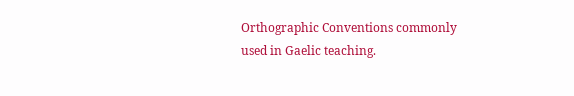Orthographic Conventions commonly used in Gaelic teaching.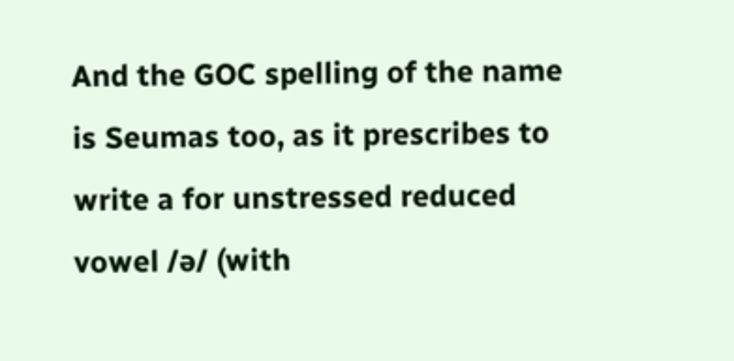And the GOC spelling of the name is Seumas too, as it prescribes to write a for unstressed reduced vowel /ə/ (with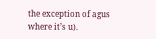the exception of agus where it’s u).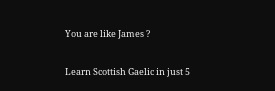You are like James ?

Learn Scottish Gaelic in just 5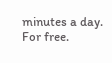minutes a day. For free.